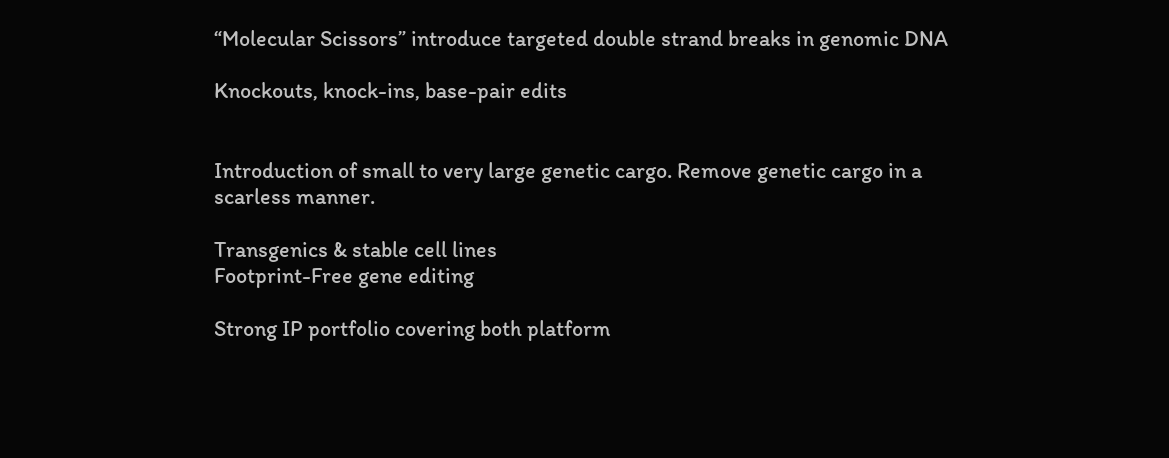“Molecular Scissors” introduce targeted double strand breaks in genomic DNA

Knockouts, knock-ins, base-pair edits


Introduction of small to very large genetic cargo. Remove genetic cargo in a scarless manner.

Transgenics & stable cell lines
Footprint-Free gene editing

Strong IP portfolio covering both platform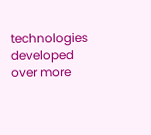technologies developed over more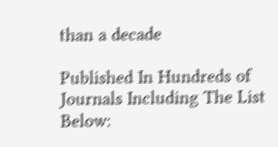than a decade

Published In Hundreds of Journals Including The List Below: